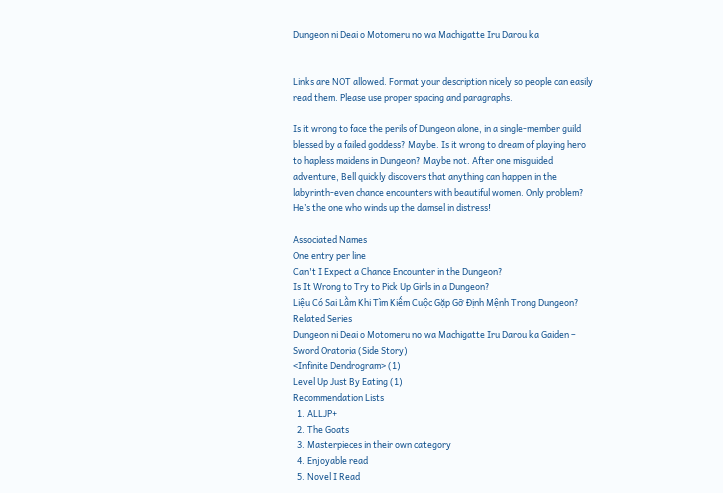Dungeon ni Deai o Motomeru no wa Machigatte Iru Darou ka


Links are NOT allowed. Format your description nicely so people can easily read them. Please use proper spacing and paragraphs.

Is it wrong to face the perils of Dungeon alone, in a single-member guild blessed by a failed goddess? Maybe. Is it wrong to dream of playing hero to hapless maidens in Dungeon? Maybe not. After one misguided adventure, Bell quickly discovers that anything can happen in the labyrinth-even chance encounters with beautiful women. Only problem? He’s the one who winds up the damsel in distress!

Associated Names
One entry per line
Can't I Expect a Chance Encounter in the Dungeon?
Is It Wrong to Try to Pick Up Girls in a Dungeon?
Liệu Có Sai Lầm Khi Tìm Kiếm Cuộc Gặp Gỡ Định Mệnh Trong Dungeon?
Related Series
Dungeon ni Deai o Motomeru no wa Machigatte Iru Darou ka Gaiden – Sword Oratoria (Side Story)
<Infinite Dendrogram> (1)
Level Up Just By Eating (1)
Recommendation Lists
  1. ALLJP+
  2. The Goats
  3. Masterpieces in their own category
  4. Enjoyable read
  5. Novel I Read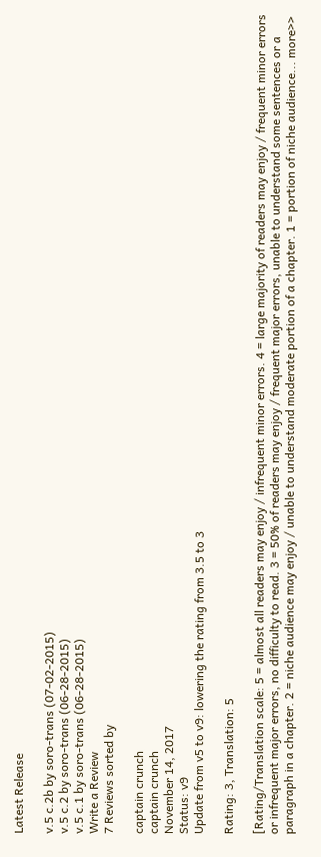Latest Release

v.5 c.2b by soro-trans (07-02-2015)
v.5 c.2 by soro-trans (06-28-2015)
v.5 c.1 by soro-trans (06-28-2015)
Write a Review
7 Reviews sorted by

captain crunch
captain crunch
November 14, 2017
Status: v9
Update from v5 to v9: lowering the rating from 3.5 to 3

Rating: 3, Translation: 5

[Rating/Translation scale: 5 = almost all readers may enjoy / infrequent minor errors. 4 = large majority of readers may enjoy / frequent minor errors or infrequent major errors, no difficulty to read. 3 = 50% of readers may enjoy / frequent major errors, unable to understand some sentences or a paragraph in a chapter. 2 = niche audience may enjoy / unable to understand moderate portion of a chapter. 1 = portion of niche audience... more>>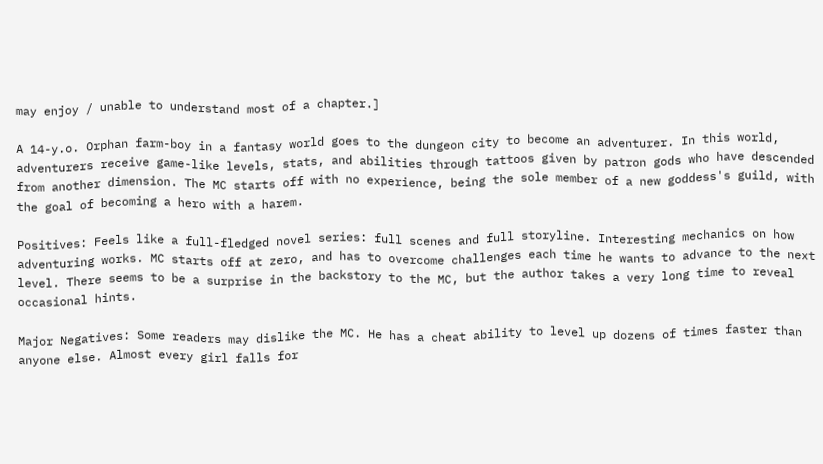may enjoy / unable to understand most of a chapter.]

A 14-y.o. Orphan farm-boy in a fantasy world goes to the dungeon city to become an adventurer. In this world, adventurers receive game-like levels, stats, and abilities through tattoos given by patron gods who have descended from another dimension. The MC starts off with no experience, being the sole member of a new goddess's guild, with the goal of becoming a hero with a harem.

Positives: Feels like a full-fledged novel series: full scenes and full storyline. Interesting mechanics on how adventuring works. MC starts off at zero, and has to overcome challenges each time he wants to advance to the next level. There seems to be a surprise in the backstory to the MC, but the author takes a very long time to reveal occasional hints.

Major Negatives: Some readers may dislike the MC. He has a cheat ability to level up dozens of times faster than anyone else. Almost every girl falls for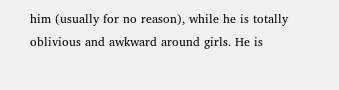him (usually for no reason), while he is totally oblivious and awkward around girls. He is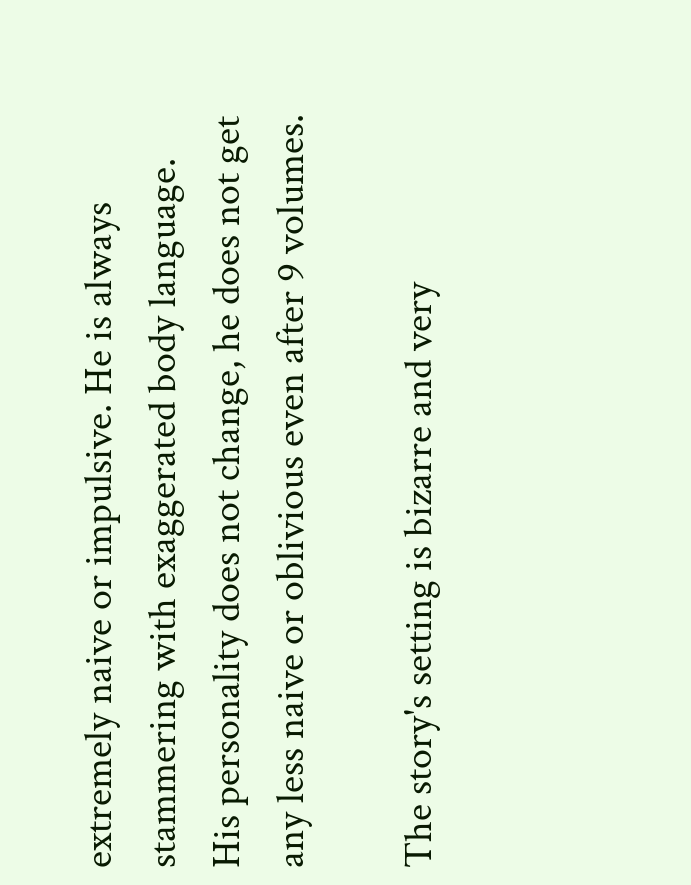extremely naive or impulsive. He is always stammering with exaggerated body language. His personality does not change, he does not get any less naive or oblivious even after 9 volumes.

The story's setting is bizarre and very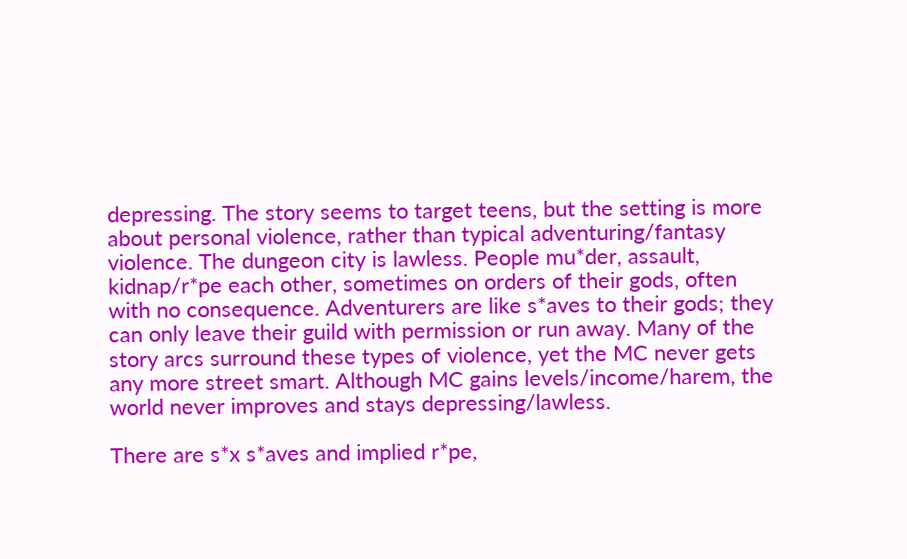depressing. The story seems to target teens, but the setting is more about personal violence, rather than typical adventuring/fantasy violence. The dungeon city is lawless. People mu*der, assault, kidnap/r*pe each other, sometimes on orders of their gods, often with no consequence. Adventurers are like s*aves to their gods; they can only leave their guild with permission or run away. Many of the story arcs surround these types of violence, yet the MC never gets any more street smart. Although MC gains levels/income/harem, the world never improves and stays depressing/lawless.

There are s*x s*aves and implied r*pe,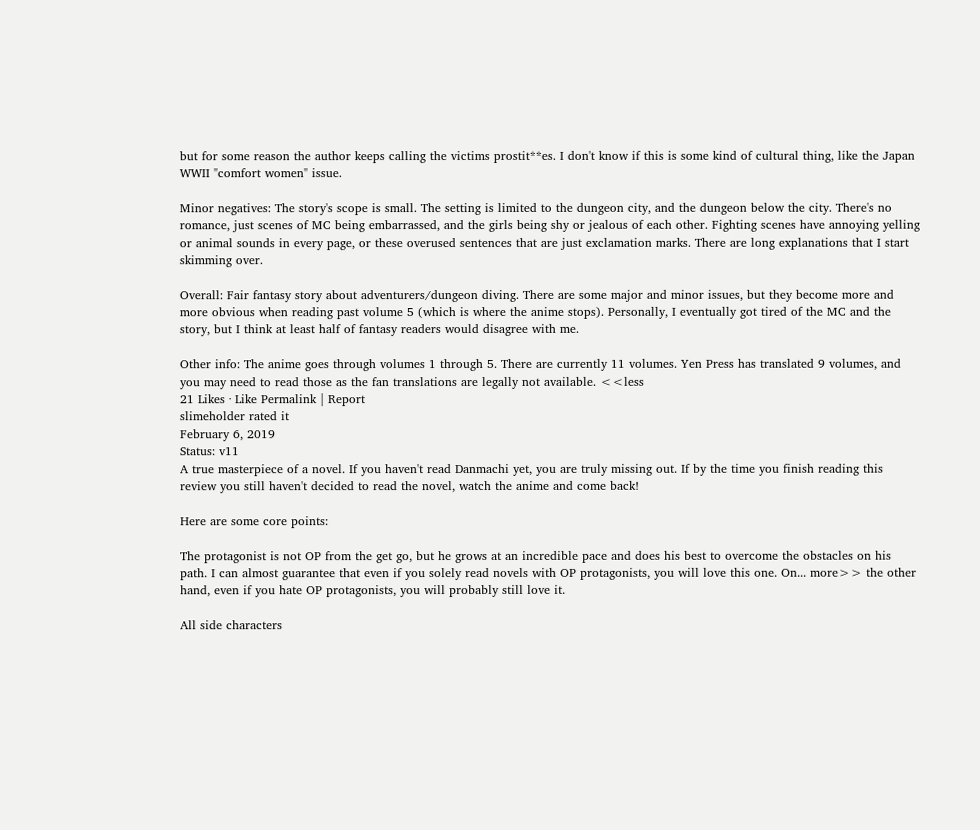but for some reason the author keeps calling the victims prostit**es. I don't know if this is some kind of cultural thing, like the Japan WWII "comfort women" issue.

Minor negatives: The story's scope is small. The setting is limited to the dungeon city, and the dungeon below the city. There's no romance, just scenes of MC being embarrassed, and the girls being shy or jealous of each other. Fighting scenes have annoying yelling or animal sounds in every page, or these overused sentences that are just exclamation marks. There are long explanations that I start skimming over.

Overall: Fair fantasy story about adventurers/dungeon diving. There are some major and minor issues, but they become more and more obvious when reading past volume 5 (which is where the anime stops). Personally, I eventually got tired of the MC and the story, but I think at least half of fantasy readers would disagree with me.

Other info: The anime goes through volumes 1 through 5. There are currently 11 volumes. Yen Press has translated 9 volumes, and you may need to read those as the fan translations are legally not available. <<less
21 Likes · Like Permalink | Report
slimeholder rated it
February 6, 2019
Status: v11
A true masterpiece of a novel. If you haven't read Danmachi yet, you are truly missing out. If by the time you finish reading this review you still haven't decided to read the novel, watch the anime and come back!

Here are some core points:

The protagonist is not OP from the get go, but he grows at an incredible pace and does his best to overcome the obstacles on his path. I can almost guarantee that even if you solely read novels with OP protagonists, you will love this one. On... more>> the other hand, even if you hate OP protagonists, you will probably still love it.

All side characters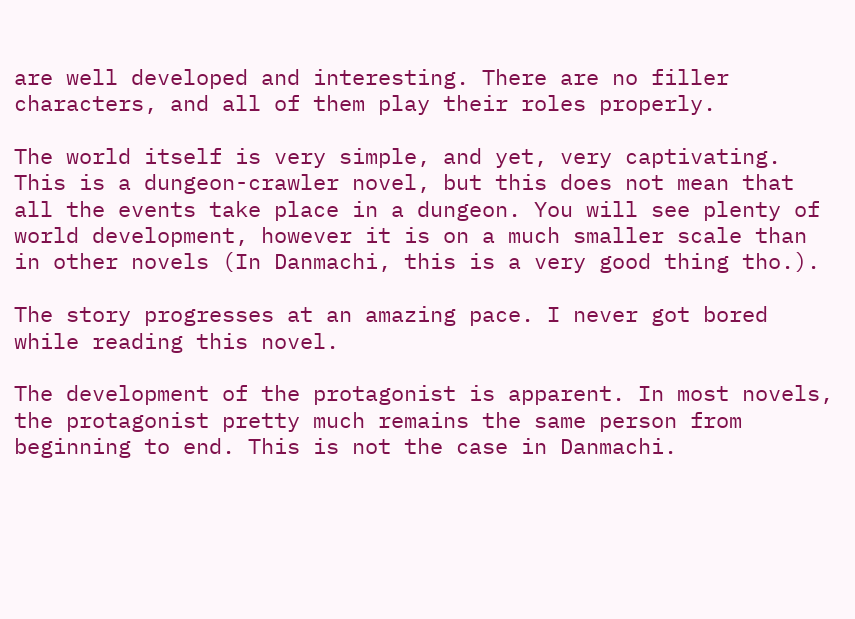are well developed and interesting. There are no filler characters, and all of them play their roles properly.

The world itself is very simple, and yet, very captivating. This is a dungeon-crawler novel, but this does not mean that all the events take place in a dungeon. You will see plenty of world development, however it is on a much smaller scale than in other novels (In Danmachi, this is a very good thing tho.).

The story progresses at an amazing pace. I never got bored while reading this novel.

The development of the protagonist is apparent. In most novels, the protagonist pretty much remains the same person from beginning to end. This is not the case in Danmachi.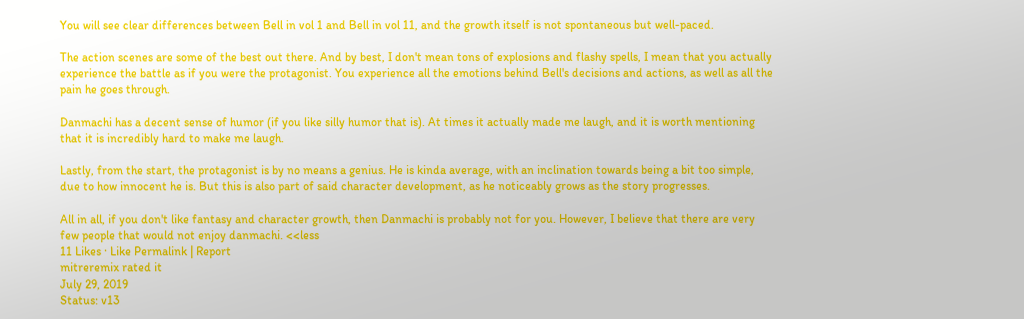You will see clear differences between Bell in vol 1 and Bell in vol 11, and the growth itself is not spontaneous but well-paced.

The action scenes are some of the best out there. And by best, I don't mean tons of explosions and flashy spells, I mean that you actually experience the battle as if you were the protagonist. You experience all the emotions behind Bell's decisions and actions, as well as all the pain he goes through.

Danmachi has a decent sense of humor (if you like silly humor that is). At times it actually made me laugh, and it is worth mentioning that it is incredibly hard to make me laugh.

Lastly, from the start, the protagonist is by no means a genius. He is kinda average, with an inclination towards being a bit too simple, due to how innocent he is. But this is also part of said character development, as he noticeably grows as the story progresses.

All in all, if you don't like fantasy and character growth, then Danmachi is probably not for you. However, I believe that there are very few people that would not enjoy danmachi. <<less
11 Likes · Like Permalink | Report
mitreremix rated it
July 29, 2019
Status: v13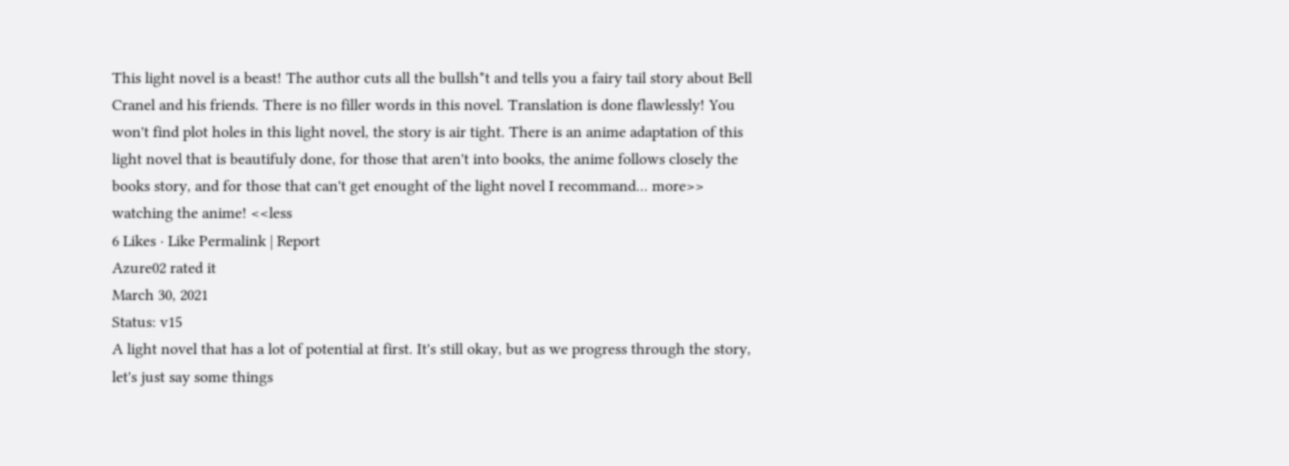This light novel is a beast! The author cuts all the bullsh*t and tells you a fairy tail story about Bell Cranel and his friends. There is no filler words in this novel. Translation is done flawlessly! You won't find plot holes in this light novel, the story is air tight. There is an anime adaptation of this light novel that is beautifuly done, for those that aren't into books, the anime follows closely the books story, and for those that can't get enought of the light novel I recommand... more>> watching the anime! <<less
6 Likes · Like Permalink | Report
Azure02 rated it
March 30, 2021
Status: v15
A light novel that has a lot of potential at first. It's still okay, but as we progress through the story, let's just say some things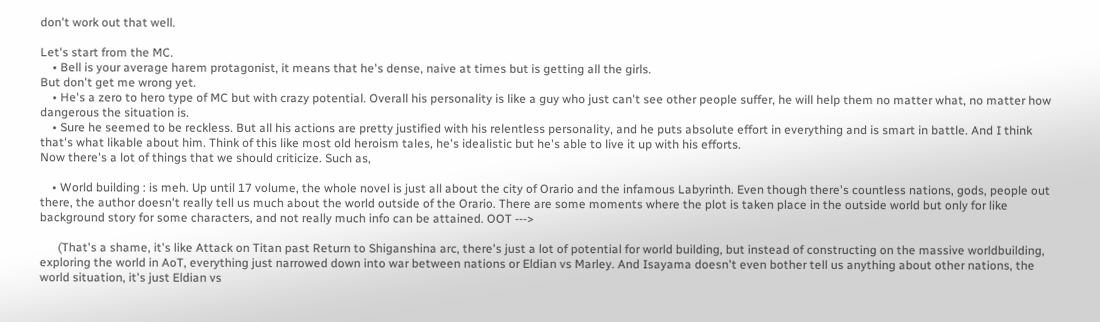don't work out that well.

Let's start from the MC.
    • Bell is your average harem protagonist, it means that he's dense, naive at times but is getting all the girls.
But don't get me wrong yet.
    • He's a zero to hero type of MC but with crazy potential. Overall his personality is like a guy who just can't see other people suffer, he will help them no matter what, no matter how dangerous the situation is.
    • Sure he seemed to be reckless. But all his actions are pretty justified with his relentless personality, and he puts absolute effort in everything and is smart in battle. And I think that's what likable about him. Think of this like most old heroism tales, he's idealistic but he's able to live it up with his efforts.
Now there's a lot of things that we should criticize. Such as,

    • World building : is meh. Up until 17 volume, the whole novel is just all about the city of Orario and the infamous Labyrinth. Even though there's countless nations, gods, people out there, the author doesn't really tell us much about the world outside of the Orario. There are some moments where the plot is taken place in the outside world but only for like background story for some characters, and not really much info can be attained. OOT --->

      (That's a shame, it's like Attack on Titan past Return to Shiganshina arc, there's just a lot of potential for world building, but instead of constructing on the massive worldbuilding, exploring the world in AoT, everything just narrowed down into war between nations or Eldian vs Marley. And Isayama doesn't even bother tell us anything about other nations, the world situation, it's just Eldian vs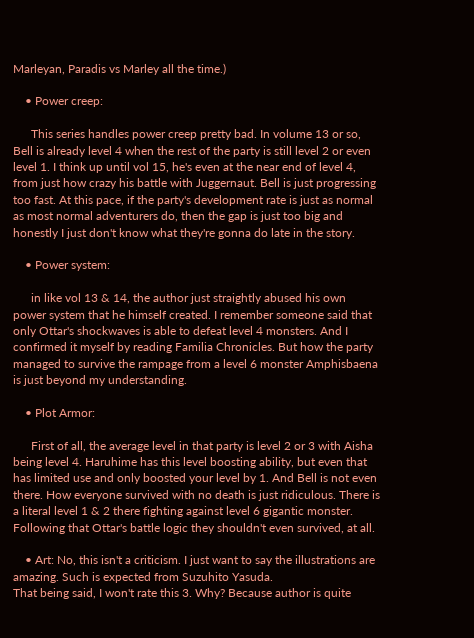Marleyan, Paradis vs Marley all the time.)

    • Power creep:

      This series handles power creep pretty bad. In volume 13 or so, Bell is already level 4 when the rest of the party is still level 2 or even level 1. I think up until vol 15, he's even at the near end of level 4, from just how crazy his battle with Juggernaut. Bell is just progressing too fast. At this pace, if the party's development rate is just as normal as most normal adventurers do, then the gap is just too big and honestly I just don't know what they're gonna do late in the story.

    • Power system:

      in like vol 13 & 14, the author just straightly abused his own power system that he himself created. I remember someone said that only Ottar's shockwaves is able to defeat level 4 monsters. And I confirmed it myself by reading Familia Chronicles. But how the party managed to survive the rampage from a level 6 monster Amphisbaena is just beyond my understanding.

    • Plot Armor:

      First of all, the average level in that party is level 2 or 3 with Aisha being level 4. Haruhime has this level boosting ability, but even that has limited use and only boosted your level by 1. And Bell is not even there. How everyone survived with no death is just ridiculous. There is a literal level 1 & 2 there fighting against level 6 gigantic monster. Following that Ottar's battle logic they shouldn't even survived, at all.

    • Art: No, this isn't a criticism. I just want to say the illustrations are amazing. Such is expected from Suzuhito Yasuda.
That being said, I won't rate this 3. Why? Because author is quite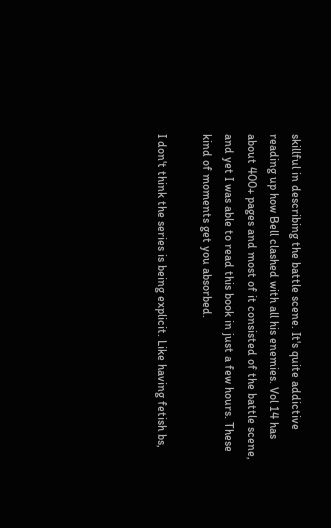skillful in describing the battle scene. It's quite addictive reading up how Bell clashed with all his enemies. Vol 14 has about 400+ pages and most of it consisted of the battle scene, and yet I was able to read this book in just a few hours. These kind of moments get you absorbed.

I don't think the series is being explicit. Like having fetish bs,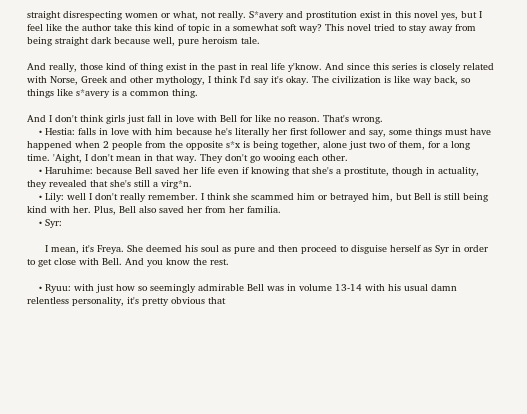straight disrespecting women or what, not really. S*avery and prostitution exist in this novel yes, but I feel like the author take this kind of topic in a somewhat soft way? This novel tried to stay away from being straight dark because well, pure heroism tale.

And really, those kind of thing exist in the past in real life y'know. And since this series is closely related with Norse, Greek and other mythology, I think I'd say it's okay. The civilization is like way back, so things like s*avery is a common thing.

And I don't think girls just fall in love with Bell for like no reason. That's wrong.
    • Hestia: falls in love with him because he's literally her first follower and say, some things must have happened when 2 people from the opposite s*x is being together, alone just two of them, for a long time. 'Aight, I don't mean in that way. They don't go wooing each other.
    • Haruhime: because Bell saved her life even if knowing that she's a prostitute, though in actuality, they revealed that she's still a virg*n.
    • Lily: well I don't really remember. I think she scammed him or betrayed him, but Bell is still being kind with her. Plus, Bell also saved her from her familia.
    • Syr:

      I mean, it's Freya. She deemed his soul as pure and then proceed to disguise herself as Syr in order to get close with Bell. And you know the rest.

    • Ryuu: with just how so seemingly admirable Bell was in volume 13-14 with his usual damn relentless personality, it's pretty obvious that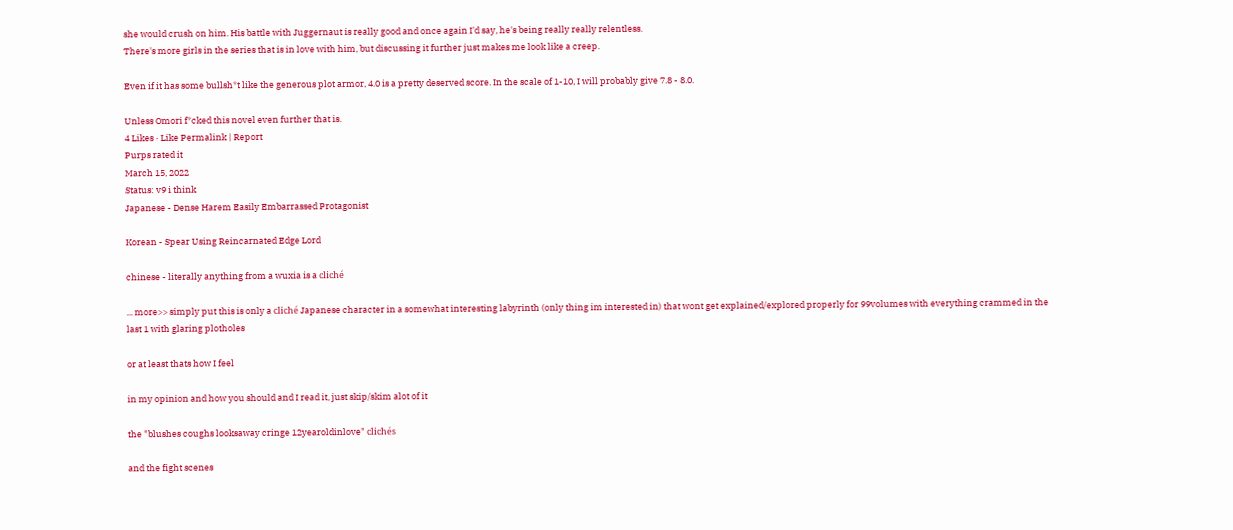she would crush on him. His battle with Juggernaut is really good and once again I'd say, he's being really really relentless.
There's more girls in the series that is in love with him, but discussing it further just makes me look like a creep.

Even if it has some bullsh*t like the generous plot armor, 4.0 is a pretty deserved score. In the scale of 1-10, I will probably give 7.8 - 8.0.

Unless Omori f*cked this novel even further that is.
4 Likes · Like Permalink | Report
Purps rated it
March 15, 2022
Status: v9 i think
Japanese - Dense Harem Easily Embarrassed Protagonist

Korean - Spear Using Reincarnated Edge Lord

chinese - literally anything from a wuxia is a cliché

... more>> simply put this is only a cliché Japanese character in a somewhat interesting labyrinth (only thing im interested in) that wont get explained/explored properly for 99volumes with everything crammed in the last 1 with glaring plotholes

or at least thats how I feel

in my opinion and how you should and I read it, just skip/skim alot of it

the "blushes coughs looksaway cringe 12yearoldinlove" clichés

and the fight scenes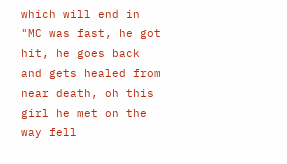which will end in "MC was fast, he got hit, he goes back and gets healed from near death, oh this girl he met on the way fell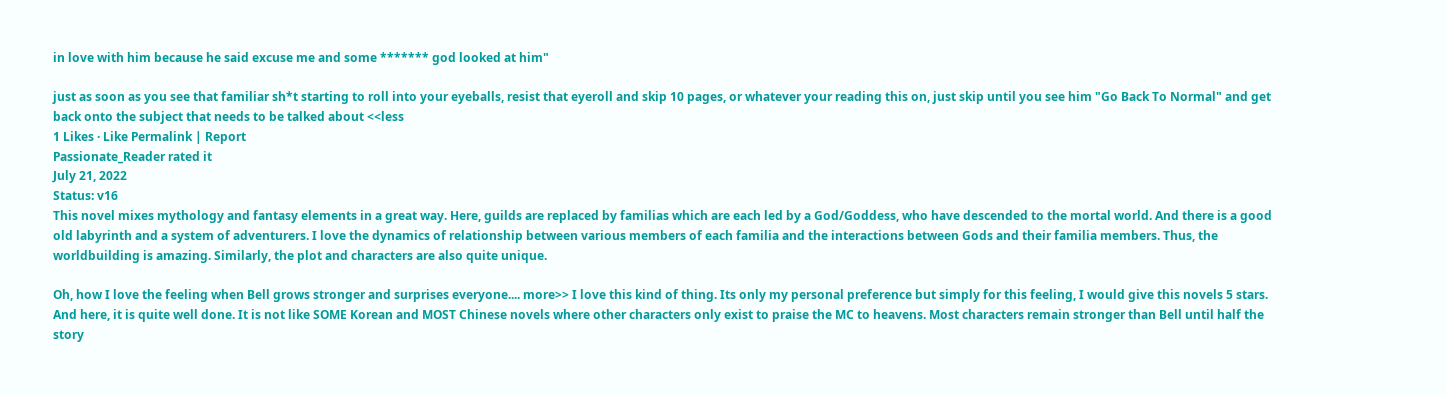in love with him because he said excuse me and some ******* god looked at him"

just as soon as you see that familiar sh*t starting to roll into your eyeballs, resist that eyeroll and skip 10 pages, or whatever your reading this on, just skip until you see him "Go Back To Normal" and get back onto the subject that needs to be talked about <<less
1 Likes · Like Permalink | Report
Passionate_Reader rated it
July 21, 2022
Status: v16
This novel mixes mythology and fantasy elements in a great way. Here, guilds are replaced by familias which are each led by a God/Goddess, who have descended to the mortal world. And there is a good old labyrinth and a system of adventurers. I love the dynamics of relationship between various members of each familia and the interactions between Gods and their familia members. Thus, the worldbuilding is amazing. Similarly, the plot and characters are also quite unique.

Oh, how I love the feeling when Bell grows stronger and surprises everyone.... more>> I love this kind of thing. Its only my personal preference but simply for this feeling, I would give this novels 5 stars. And here, it is quite well done. It is not like SOME Korean and MOST Chinese novels where other characters only exist to praise the MC to heavens. Most characters remain stronger than Bell until half the story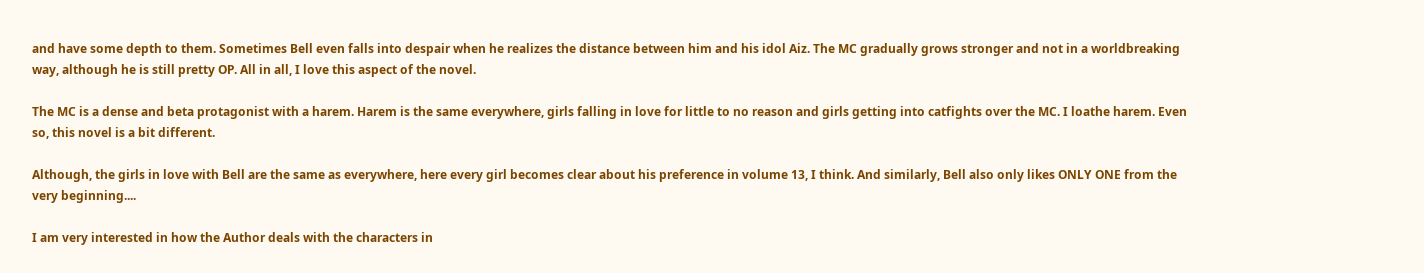and have some depth to them. Sometimes Bell even falls into despair when he realizes the distance between him and his idol Aiz. The MC gradually grows stronger and not in a worldbreaking way, although he is still pretty OP. All in all, I love this aspect of the novel.

The MC is a dense and beta protagonist with a harem. Harem is the same everywhere, girls falling in love for little to no reason and girls getting into catfights over the MC. I loathe harem. Even so, this novel is a bit different.

Although, the girls in love with Bell are the same as everywhere, here every girl becomes clear about his preference in volume 13, I think. And similarly, Bell also only likes ONLY ONE from the very beginning....

I am very interested in how the Author deals with the characters in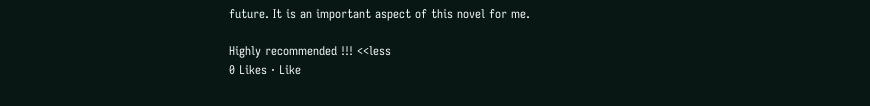future. It is an important aspect of this novel for me.

Highly recommended !!! <<less
0 Likes · Like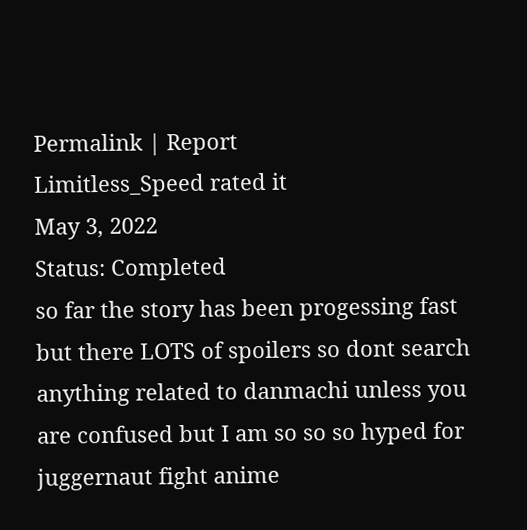Permalink | Report
Limitless_Speed rated it
May 3, 2022
Status: Completed
so far the story has been progessing fast but there LOTS of spoilers so dont search anything related to danmachi unless you are confused but I am so so so hyped for juggernaut fight anime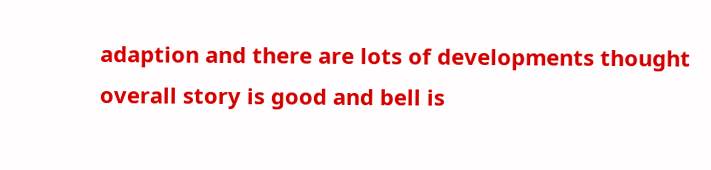adaption and there are lots of developments thought overall story is good and bell is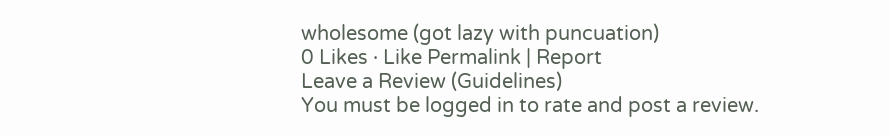wholesome (got lazy with puncuation)
0 Likes · Like Permalink | Report
Leave a Review (Guidelines)
You must be logged in to rate and post a review.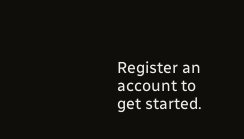Register an account to get started.